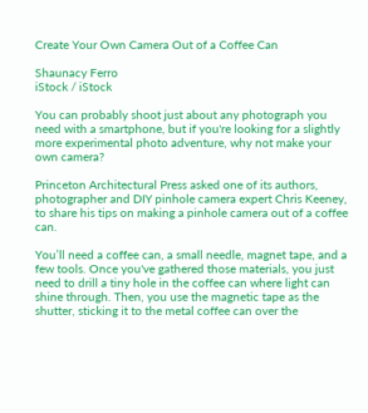Create Your Own Camera Out of a Coffee Can

Shaunacy Ferro
iStock / iStock

You can probably shoot just about any photograph you need with a smartphone, but if you're looking for a slightly more experimental photo adventure, why not make your own camera?

Princeton Architectural Press asked one of its authors, photographer and DIY pinhole camera expert Chris Keeney, to share his tips on making a pinhole camera out of a coffee can.

You’ll need a coffee can, a small needle, magnet tape, and a few tools. Once you've gathered those materials, you just need to drill a tiny hole in the coffee can where light can shine through. Then, you use the magnetic tape as the shutter, sticking it to the metal coffee can over the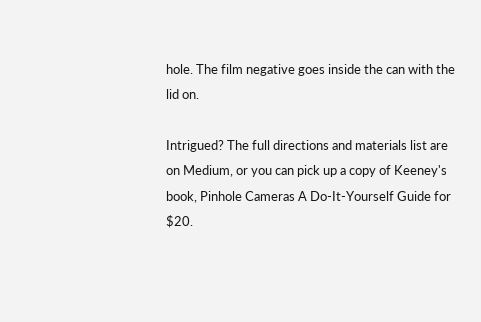hole. The film negative goes inside the can with the lid on.

Intrigued? The full directions and materials list are on Medium, or you can pick up a copy of Keeney's book, Pinhole Cameras A Do-It-Yourself Guide for $20.